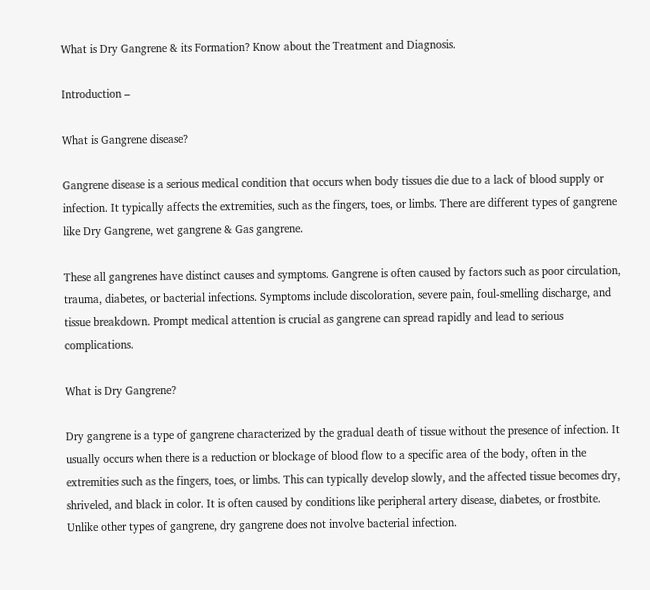What is Dry Gangrene & its Formation? Know about the Treatment and Diagnosis.

Introduction –

What is Gangrene disease?

Gangrene disease is a serious medical condition that occurs when body tissues die due to a lack of blood supply or infection. It typically affects the extremities, such as the fingers, toes, or limbs. There are different types of gangrene like Dry Gangrene, wet gangrene & Gas gangrene.

These all gangrenes have distinct causes and symptoms. Gangrene is often caused by factors such as poor circulation, trauma, diabetes, or bacterial infections. Symptoms include discoloration, severe pain, foul-smelling discharge, and tissue breakdown. Prompt medical attention is crucial as gangrene can spread rapidly and lead to serious complications.

What is Dry Gangrene?

Dry gangrene is a type of gangrene characterized by the gradual death of tissue without the presence of infection. It usually occurs when there is a reduction or blockage of blood flow to a specific area of the body, often in the extremities such as the fingers, toes, or limbs. This can typically develop slowly, and the affected tissue becomes dry, shriveled, and black in color. It is often caused by conditions like peripheral artery disease, diabetes, or frostbite. Unlike other types of gangrene, dry gangrene does not involve bacterial infection.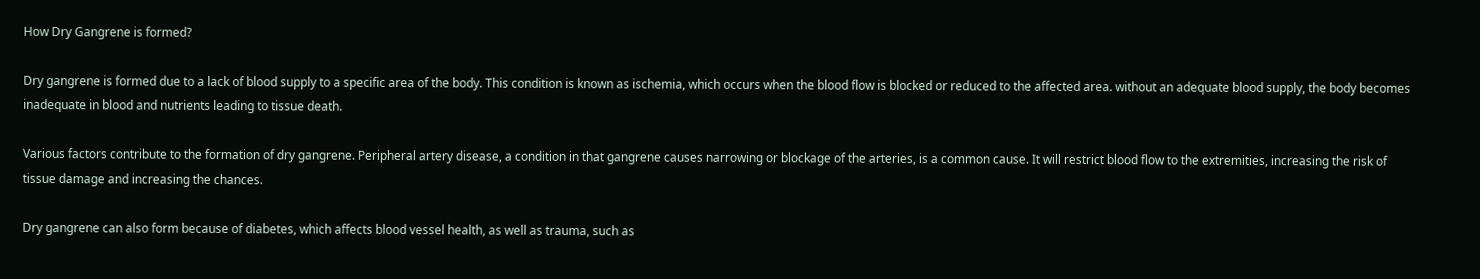How Dry Gangrene is formed?

Dry gangrene is formed due to a lack of blood supply to a specific area of the body. This condition is known as ischemia, which occurs when the blood flow is blocked or reduced to the affected area. without an adequate blood supply, the body becomes inadequate in blood and nutrients leading to tissue death.

Various factors contribute to the formation of dry gangrene. Peripheral artery disease, a condition in that gangrene causes narrowing or blockage of the arteries, is a common cause. It will restrict blood flow to the extremities, increasing the risk of tissue damage and increasing the chances.

Dry gangrene can also form because of diabetes, which affects blood vessel health, as well as trauma, such as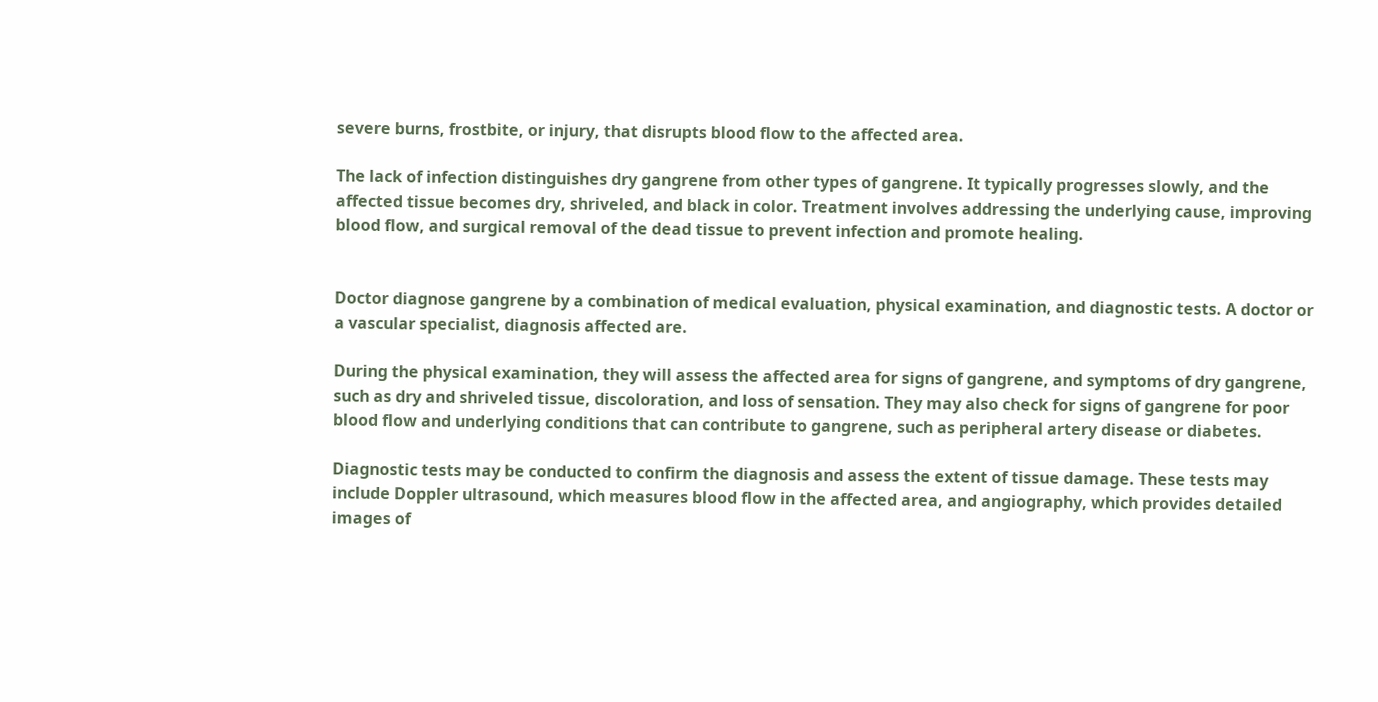severe burns, frostbite, or injury, that disrupts blood flow to the affected area.

The lack of infection distinguishes dry gangrene from other types of gangrene. It typically progresses slowly, and the affected tissue becomes dry, shriveled, and black in color. Treatment involves addressing the underlying cause, improving blood flow, and surgical removal of the dead tissue to prevent infection and promote healing.


Doctor diagnose gangrene by a combination of medical evaluation, physical examination, and diagnostic tests. A doctor or a vascular specialist, diagnosis affected are.

During the physical examination, they will assess the affected area for signs of gangrene, and symptoms of dry gangrene, such as dry and shriveled tissue, discoloration, and loss of sensation. They may also check for signs of gangrene for poor blood flow and underlying conditions that can contribute to gangrene, such as peripheral artery disease or diabetes.

Diagnostic tests may be conducted to confirm the diagnosis and assess the extent of tissue damage. These tests may include Doppler ultrasound, which measures blood flow in the affected area, and angiography, which provides detailed images of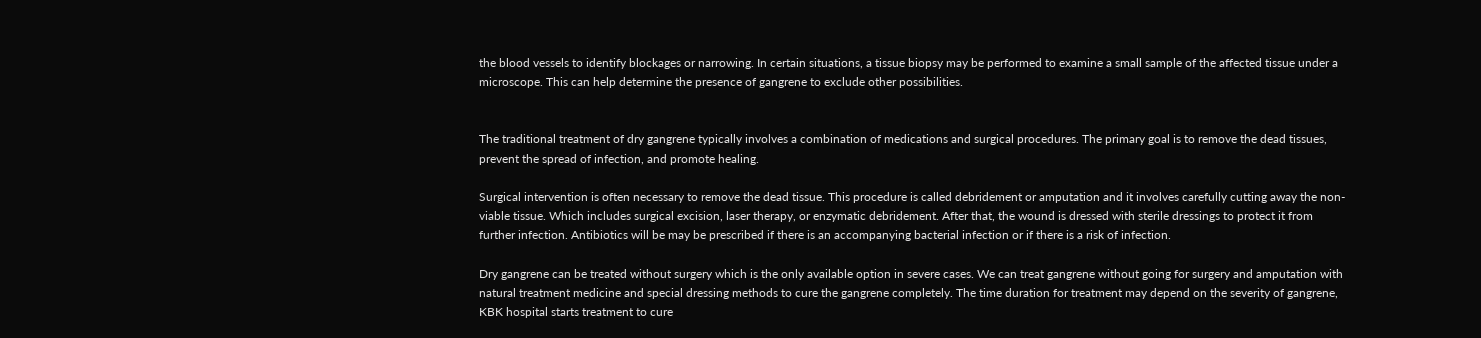the blood vessels to identify blockages or narrowing. In certain situations, a tissue biopsy may be performed to examine a small sample of the affected tissue under a microscope. This can help determine the presence of gangrene to exclude other possibilities.


The traditional treatment of dry gangrene typically involves a combination of medications and surgical procedures. The primary goal is to remove the dead tissues, prevent the spread of infection, and promote healing.

Surgical intervention is often necessary to remove the dead tissue. This procedure is called debridement or amputation and it involves carefully cutting away the non-viable tissue. Which includes surgical excision, laser therapy, or enzymatic debridement. After that, the wound is dressed with sterile dressings to protect it from further infection. Antibiotics will be may be prescribed if there is an accompanying bacterial infection or if there is a risk of infection.

Dry gangrene can be treated without surgery which is the only available option in severe cases. We can treat gangrene without going for surgery and amputation with natural treatment medicine and special dressing methods to cure the gangrene completely. The time duration for treatment may depend on the severity of gangrene, KBK hospital starts treatment to cure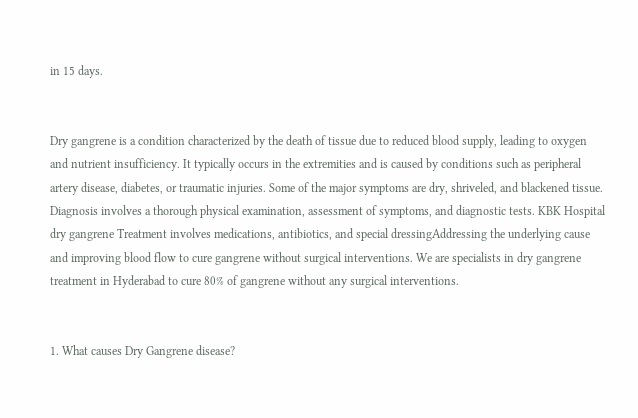in 15 days.


Dry gangrene is a condition characterized by the death of tissue due to reduced blood supply, leading to oxygen and nutrient insufficiency. It typically occurs in the extremities and is caused by conditions such as peripheral artery disease, diabetes, or traumatic injuries. Some of the major symptoms are dry, shriveled, and blackened tissue. Diagnosis involves a thorough physical examination, assessment of symptoms, and diagnostic tests. KBK Hospital dry gangrene Treatment involves medications, antibiotics, and special dressingAddressing the underlying cause and improving blood flow to cure gangrene without surgical interventions. We are specialists in dry gangrene treatment in Hyderabad to cure 80% of gangrene without any surgical interventions.


1. What causes Dry Gangrene disease?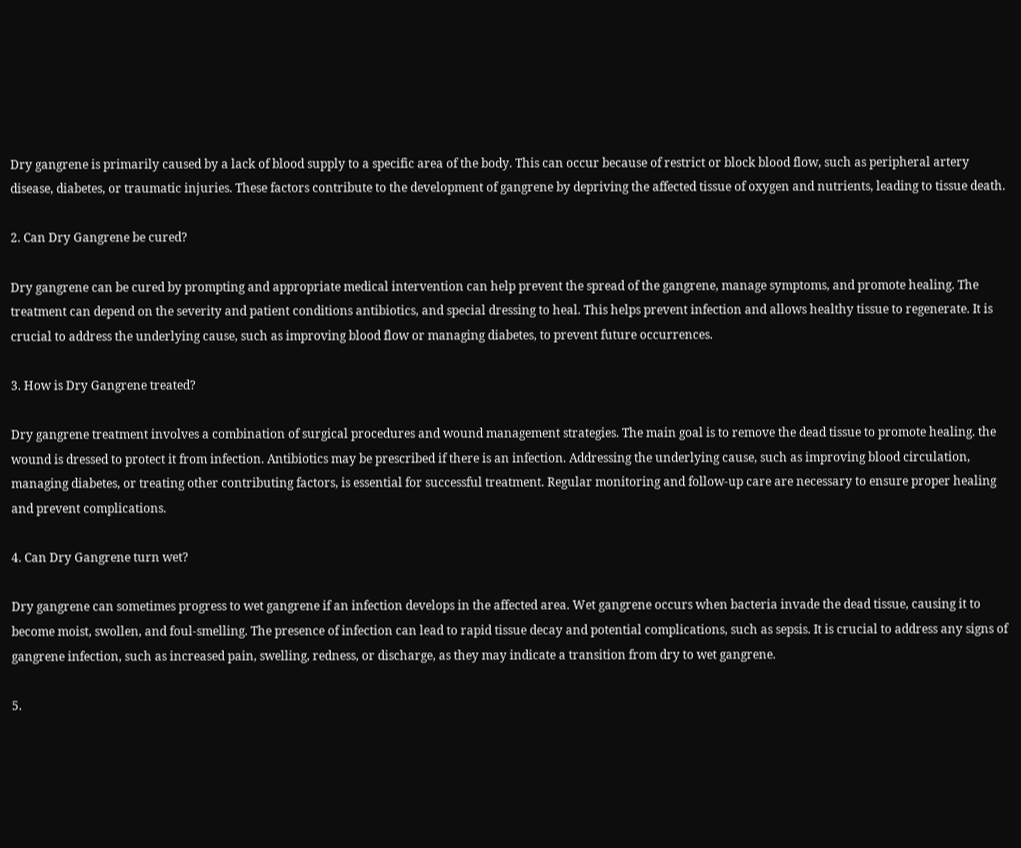Dry gangrene is primarily caused by a lack of blood supply to a specific area of the body. This can occur because of restrict or block blood flow, such as peripheral artery disease, diabetes, or traumatic injuries. These factors contribute to the development of gangrene by depriving the affected tissue of oxygen and nutrients, leading to tissue death.

2. Can Dry Gangrene be cured?

Dry gangrene can be cured by prompting and appropriate medical intervention can help prevent the spread of the gangrene, manage symptoms, and promote healing. The treatment can depend on the severity and patient conditions antibiotics, and special dressing to heal. This helps prevent infection and allows healthy tissue to regenerate. It is crucial to address the underlying cause, such as improving blood flow or managing diabetes, to prevent future occurrences.

3. How is Dry Gangrene treated?

Dry gangrene treatment involves a combination of surgical procedures and wound management strategies. The main goal is to remove the dead tissue to promote healing. the wound is dressed to protect it from infection. Antibiotics may be prescribed if there is an infection. Addressing the underlying cause, such as improving blood circulation, managing diabetes, or treating other contributing factors, is essential for successful treatment. Regular monitoring and follow-up care are necessary to ensure proper healing and prevent complications.

4. Can Dry Gangrene turn wet?

Dry gangrene can sometimes progress to wet gangrene if an infection develops in the affected area. Wet gangrene occurs when bacteria invade the dead tissue, causing it to become moist, swollen, and foul-smelling. The presence of infection can lead to rapid tissue decay and potential complications, such as sepsis. It is crucial to address any signs of gangrene infection, such as increased pain, swelling, redness, or discharge, as they may indicate a transition from dry to wet gangrene.

5.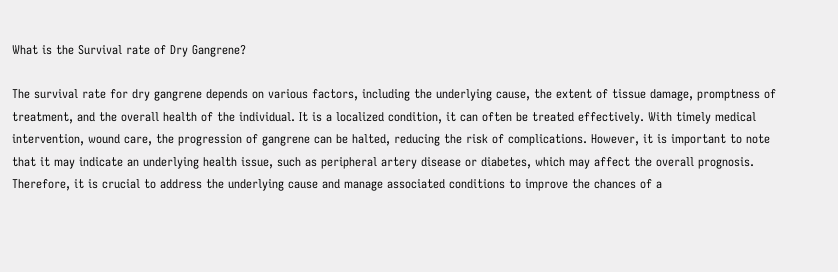What is the Survival rate of Dry Gangrene?

The survival rate for dry gangrene depends on various factors, including the underlying cause, the extent of tissue damage, promptness of treatment, and the overall health of the individual. It is a localized condition, it can often be treated effectively. With timely medical intervention, wound care, the progression of gangrene can be halted, reducing the risk of complications. However, it is important to note that it may indicate an underlying health issue, such as peripheral artery disease or diabetes, which may affect the overall prognosis. Therefore, it is crucial to address the underlying cause and manage associated conditions to improve the chances of a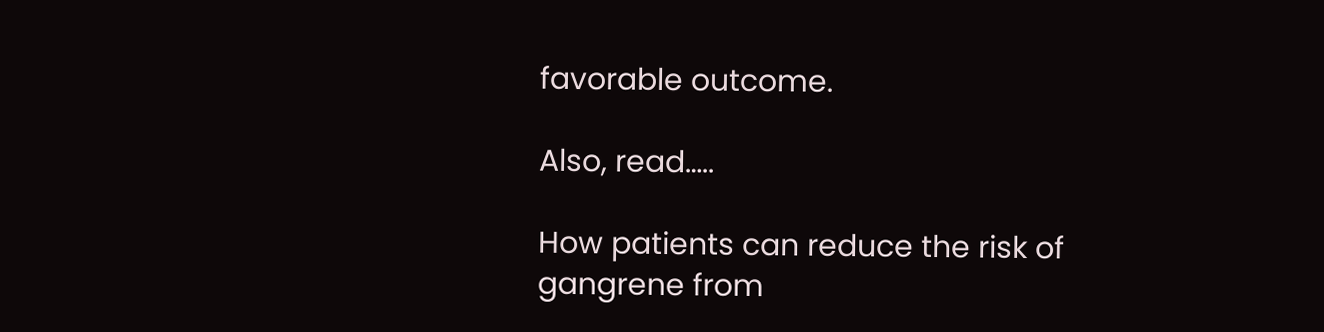favorable outcome.

Also, read…..

How patients can reduce the risk of gangrene from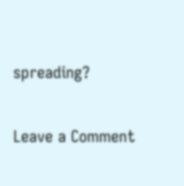spreading?

Leave a Comment